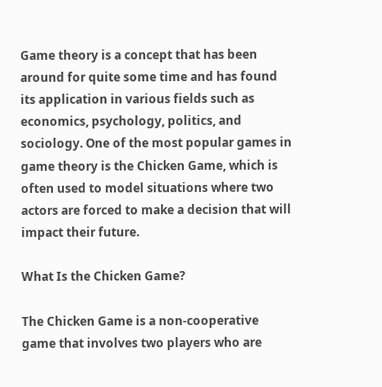Game theory is a concept that has been around for quite some time and has found its application in various fields such as economics, psychology, politics, and sociology. One of the most popular games in game theory is the Chicken Game, which is often used to model situations where two actors are forced to make a decision that will impact their future.

What Is the Chicken Game?

The Chicken Game is a non-cooperative game that involves two players who are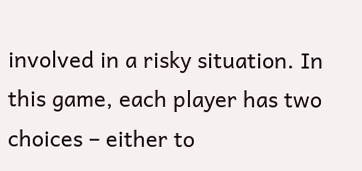involved in a risky situation. In this game, each player has two choices – either to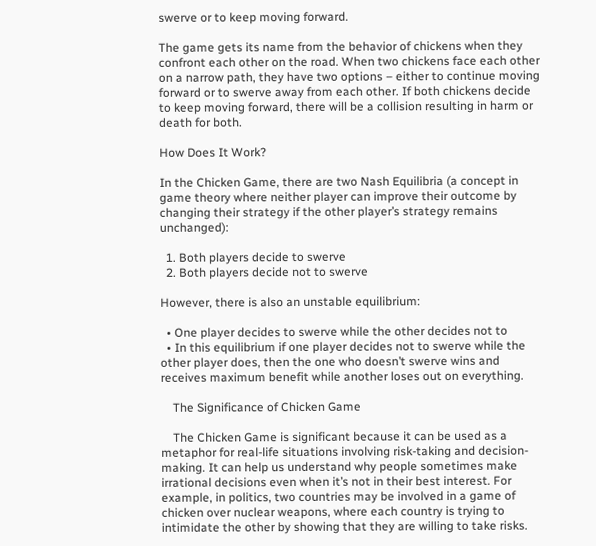swerve or to keep moving forward.

The game gets its name from the behavior of chickens when they confront each other on the road. When two chickens face each other on a narrow path, they have two options – either to continue moving forward or to swerve away from each other. If both chickens decide to keep moving forward, there will be a collision resulting in harm or death for both.

How Does It Work?

In the Chicken Game, there are two Nash Equilibria (a concept in game theory where neither player can improve their outcome by changing their strategy if the other player’s strategy remains unchanged):

  1. Both players decide to swerve
  2. Both players decide not to swerve

However, there is also an unstable equilibrium:

  • One player decides to swerve while the other decides not to
  • In this equilibrium if one player decides not to swerve while the other player does, then the one who doesn’t swerve wins and receives maximum benefit while another loses out on everything.

    The Significance of Chicken Game

    The Chicken Game is significant because it can be used as a metaphor for real-life situations involving risk-taking and decision-making. It can help us understand why people sometimes make irrational decisions even when it’s not in their best interest. For example, in politics, two countries may be involved in a game of chicken over nuclear weapons, where each country is trying to intimidate the other by showing that they are willing to take risks.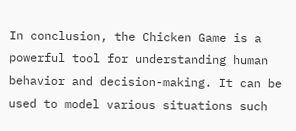In conclusion, the Chicken Game is a powerful tool for understanding human behavior and decision-making. It can be used to model various situations such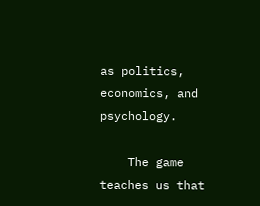as politics, economics, and psychology.

    The game teaches us that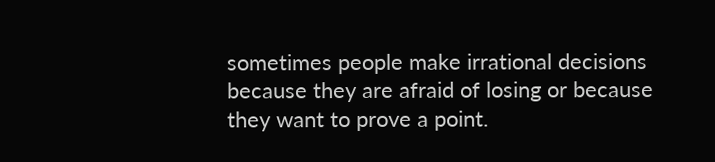sometimes people make irrational decisions because they are afraid of losing or because they want to prove a point.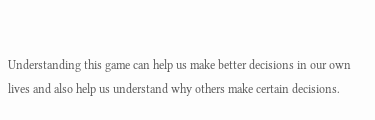Understanding this game can help us make better decisions in our own lives and also help us understand why others make certain decisions.